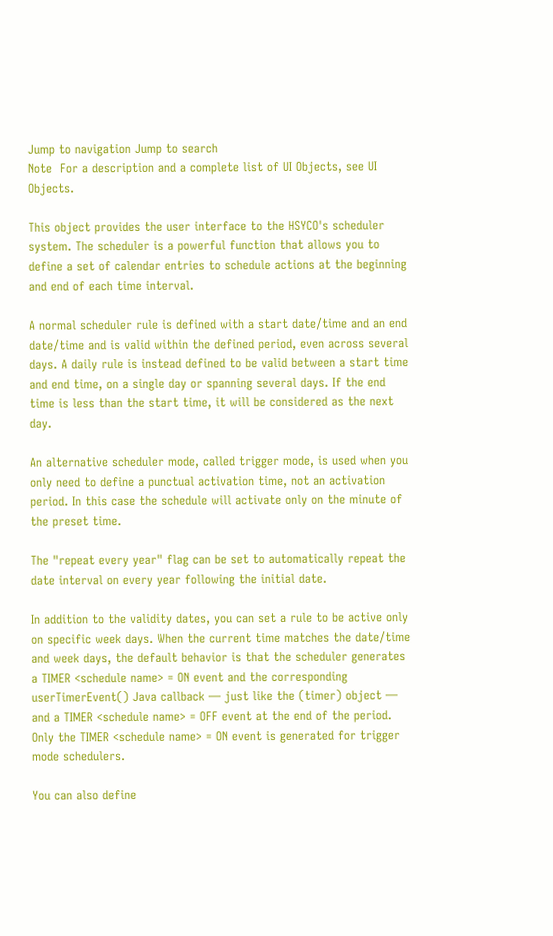Jump to navigation Jump to search
Note  For a description and a complete list of UI Objects, see UI Objects.

This object provides the user interface to the HSYCO's scheduler system. The scheduler is a powerful function that allows you to define a set of calendar entries to schedule actions at the beginning and end of each time interval.

A normal scheduler rule is defined with a start date/time and an end date/time and is valid within the defined period, even across several days. A daily rule is instead defined to be valid between a start time and end time, on a single day or spanning several days. If the end time is less than the start time, it will be considered as the next day.

An alternative scheduler mode, called trigger mode, is used when you only need to define a punctual activation time, not an activation period. In this case the schedule will activate only on the minute of the preset time.

The "repeat every year" flag can be set to automatically repeat the date interval on every year following the initial date.

In addition to the validity dates, you can set a rule to be active only on specific week days. When the current time matches the date/time and week days, the default behavior is that the scheduler generates a TIMER <schedule name> = ON event and the corresponding userTimerEvent() Java callback — just like the (timer) object — and a TIMER <schedule name> = OFF event at the end of the period. Only the TIMER <schedule name> = ON event is generated for trigger mode schedulers.

You can also define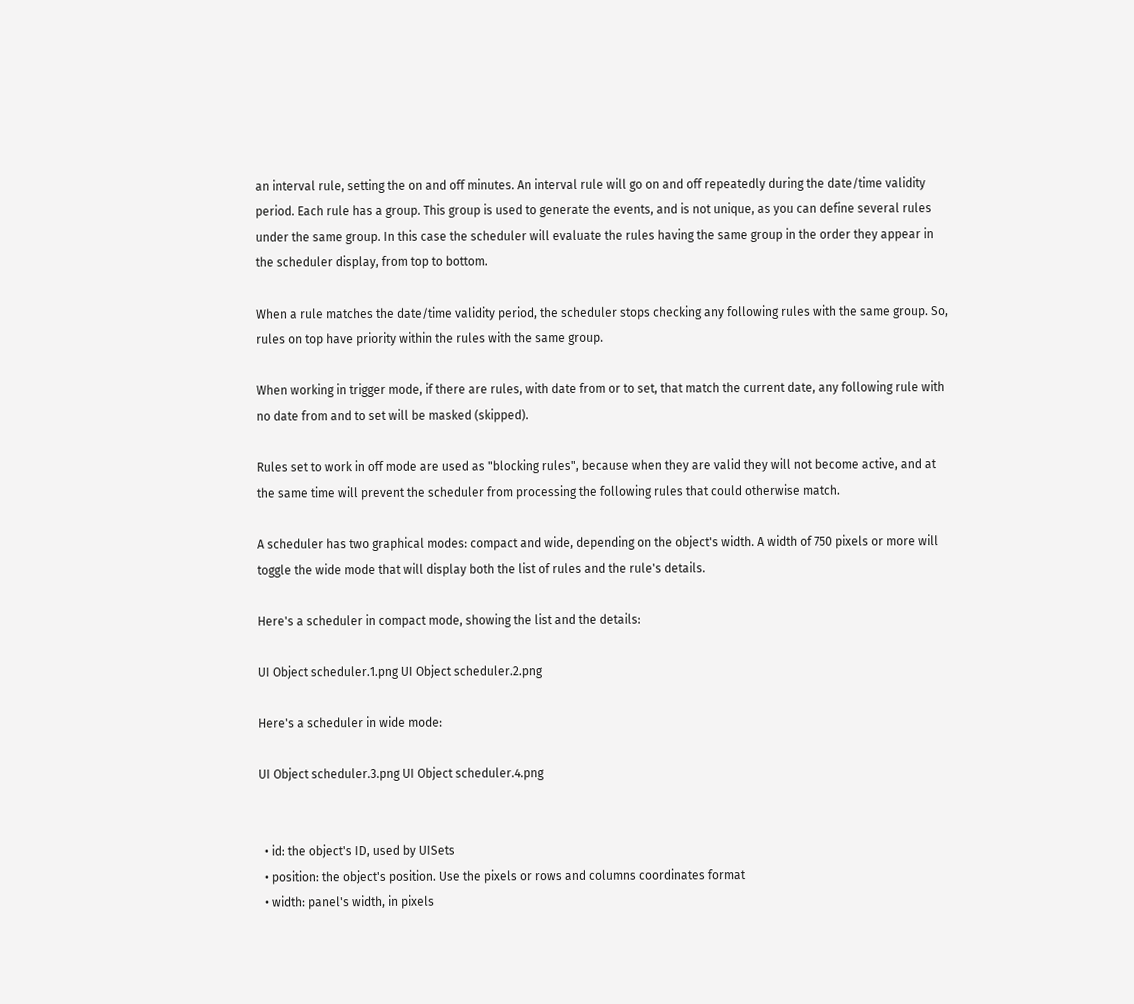an interval rule, setting the on and off minutes. An interval rule will go on and off repeatedly during the date/time validity period. Each rule has a group. This group is used to generate the events, and is not unique, as you can define several rules under the same group. In this case the scheduler will evaluate the rules having the same group in the order they appear in the scheduler display, from top to bottom.

When a rule matches the date/time validity period, the scheduler stops checking any following rules with the same group. So, rules on top have priority within the rules with the same group.

When working in trigger mode, if there are rules, with date from or to set, that match the current date, any following rule with no date from and to set will be masked (skipped).

Rules set to work in off mode are used as "blocking rules", because when they are valid they will not become active, and at the same time will prevent the scheduler from processing the following rules that could otherwise match.

A scheduler has two graphical modes: compact and wide, depending on the object's width. A width of 750 pixels or more will toggle the wide mode that will display both the list of rules and the rule's details.

Here's a scheduler in compact mode, showing the list and the details:

UI Object scheduler.1.png UI Object scheduler.2.png

Here's a scheduler in wide mode:

UI Object scheduler.3.png UI Object scheduler.4.png


  • id: the object's ID, used by UISets
  • position: the object's position. Use the pixels or rows and columns coordinates format
  • width: panel's width, in pixels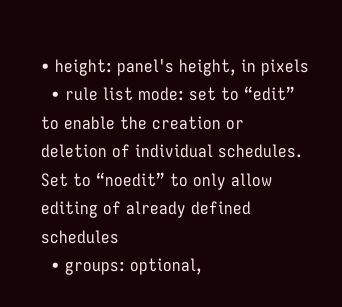• height: panel's height, in pixels
  • rule list mode: set to “edit” to enable the creation or deletion of individual schedules. Set to “noedit” to only allow editing of already defined schedules
  • groups: optional,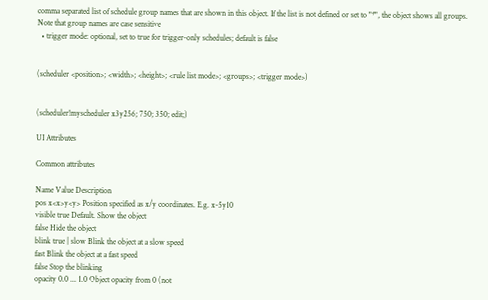comma separated list of schedule group names that are shown in this object. If the list is not defined or set to "*", the object shows all groups. Note that group names are case sensitive
  • trigger mode: optional, set to true for trigger-only schedules; default is false


(scheduler <position>; <width>; <height>; <rule list mode>; <groups>; <trigger mode>)


(scheduler!myscheduler x3y256; 750; 350; edit;)

UI Attributes

Common attributes

Name Value Description
pos x<x>y<y> Position specified as x/y coordinates. E.g. x-5y10
visible true Default. Show the object
false Hide the object
blink true | slow Blink the object at a slow speed
fast Blink the object at a fast speed
false Stop the blinking
opacity 0.0 ... 1.0 Object opacity from 0 (not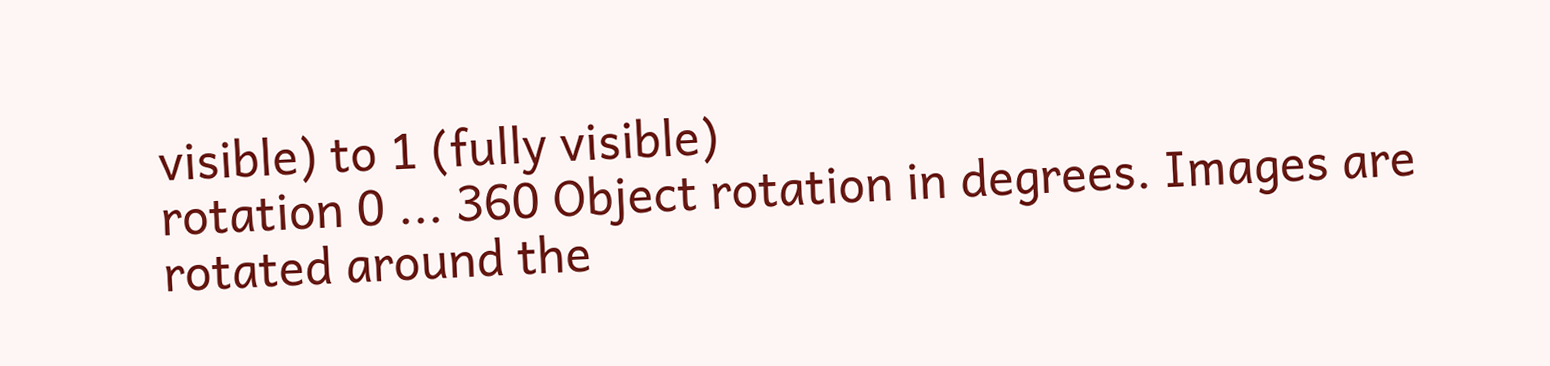visible) to 1 (fully visible)
rotation 0 ... 360 Object rotation in degrees. Images are rotated around the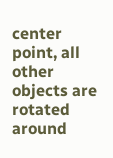center point, all other objects are rotated around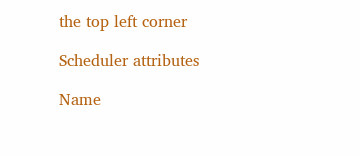the top left corner

Scheduler attributes

Name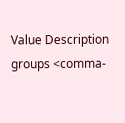Value Description
groups <comma-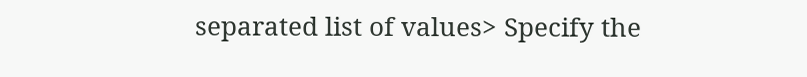separated list of values> Specify the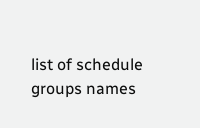list of schedule groups names